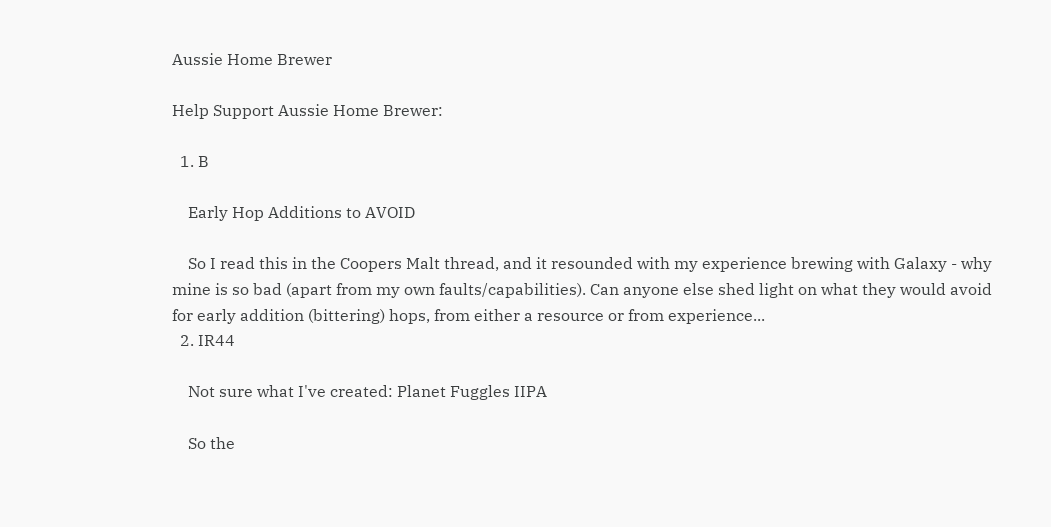Aussie Home Brewer

Help Support Aussie Home Brewer:

  1. B

    Early Hop Additions to AVOID

    So I read this in the Coopers Malt thread, and it resounded with my experience brewing with Galaxy - why mine is so bad (apart from my own faults/capabilities). Can anyone else shed light on what they would avoid for early addition (bittering) hops, from either a resource or from experience...
  2. IR44

    Not sure what I've created: Planet Fuggles IIPA

    So the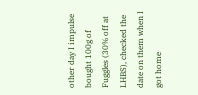other day I impulse bought 100g of Fuggles (30% off at LHBS), checked the date on them when I got home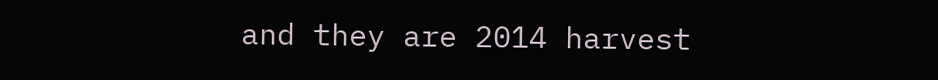and they are 2014 harvest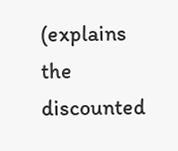(explains the discounted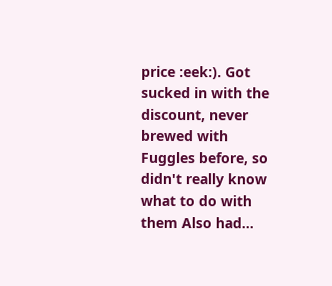price :eek:). Got sucked in with the discount, never brewed with Fuggles before, so didn't really know what to do with them Also had...